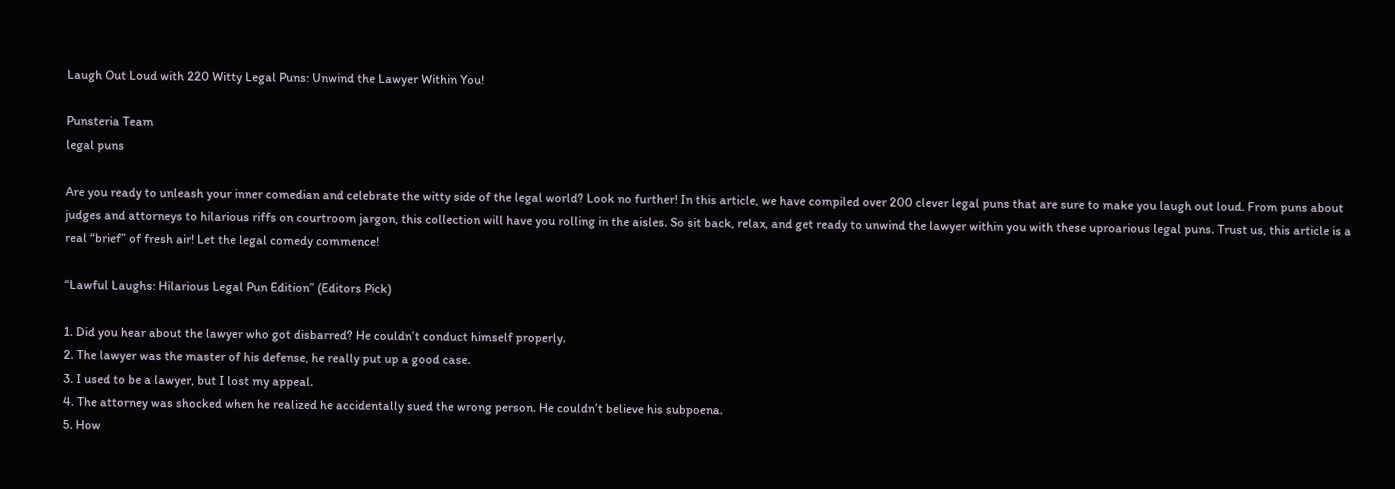Laugh Out Loud with 220 Witty Legal Puns: Unwind the Lawyer Within You!

Punsteria Team
legal puns

Are you ready to unleash your inner comedian and celebrate the witty side of the legal world? Look no further! In this article, we have compiled over 200 clever legal puns that are sure to make you laugh out loud. From puns about judges and attorneys to hilarious riffs on courtroom jargon, this collection will have you rolling in the aisles. So sit back, relax, and get ready to unwind the lawyer within you with these uproarious legal puns. Trust us, this article is a real “brief” of fresh air! Let the legal comedy commence!

“Lawful Laughs: Hilarious Legal Pun Edition” (Editors Pick)

1. Did you hear about the lawyer who got disbarred? He couldn’t conduct himself properly.
2. The lawyer was the master of his defense, he really put up a good case.
3. I used to be a lawyer, but I lost my appeal.
4. The attorney was shocked when he realized he accidentally sued the wrong person. He couldn’t believe his subpoena.
5. How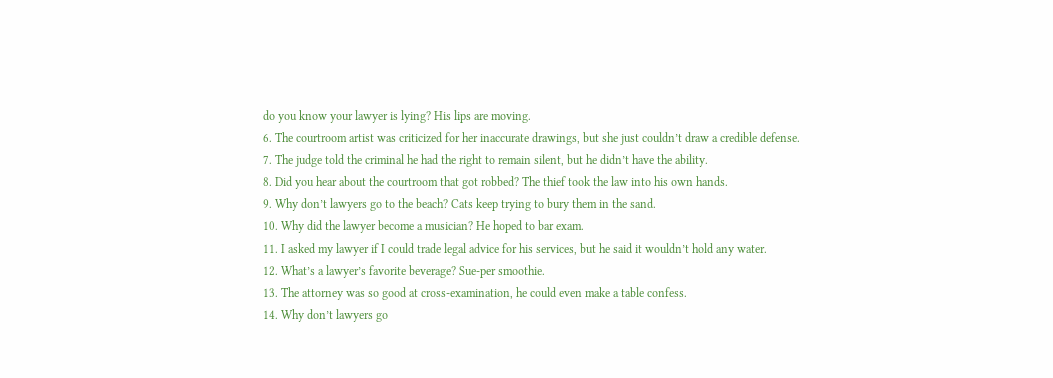do you know your lawyer is lying? His lips are moving.
6. The courtroom artist was criticized for her inaccurate drawings, but she just couldn’t draw a credible defense.
7. The judge told the criminal he had the right to remain silent, but he didn’t have the ability.
8. Did you hear about the courtroom that got robbed? The thief took the law into his own hands.
9. Why don’t lawyers go to the beach? Cats keep trying to bury them in the sand.
10. Why did the lawyer become a musician? He hoped to bar exam.
11. I asked my lawyer if I could trade legal advice for his services, but he said it wouldn’t hold any water.
12. What’s a lawyer’s favorite beverage? Sue-per smoothie.
13. The attorney was so good at cross-examination, he could even make a table confess.
14. Why don’t lawyers go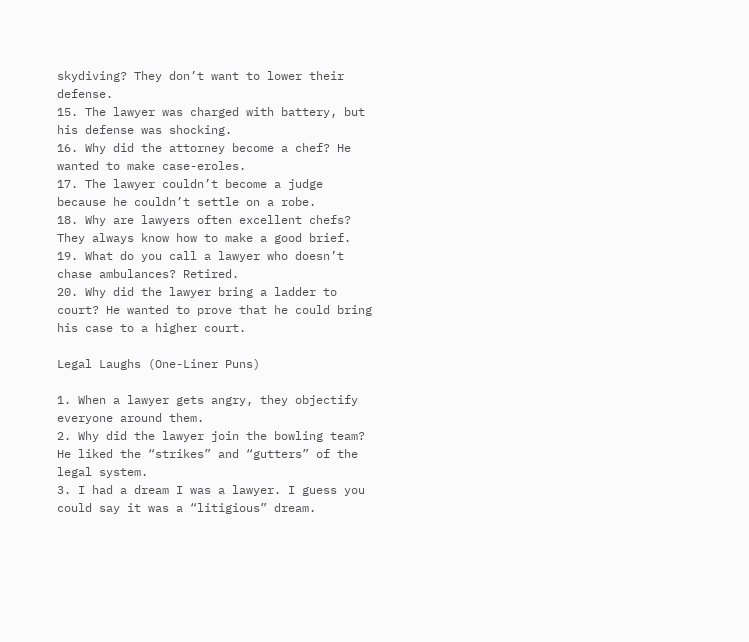skydiving? They don’t want to lower their defense.
15. The lawyer was charged with battery, but his defense was shocking.
16. Why did the attorney become a chef? He wanted to make case-eroles.
17. The lawyer couldn’t become a judge because he couldn’t settle on a robe.
18. Why are lawyers often excellent chefs? They always know how to make a good brief.
19. What do you call a lawyer who doesn’t chase ambulances? Retired.
20. Why did the lawyer bring a ladder to court? He wanted to prove that he could bring his case to a higher court.

Legal Laughs (One-Liner Puns)

1. When a lawyer gets angry, they objectify everyone around them.
2. Why did the lawyer join the bowling team? He liked the “strikes” and “gutters” of the legal system.
3. I had a dream I was a lawyer. I guess you could say it was a “litigious” dream.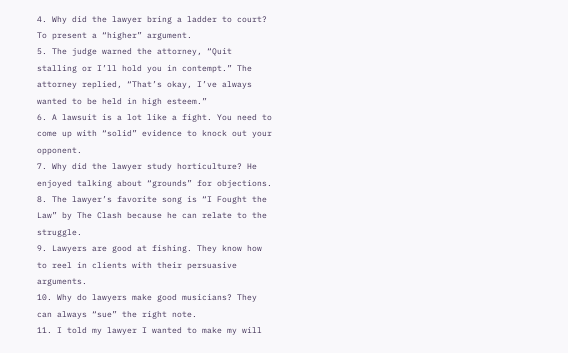4. Why did the lawyer bring a ladder to court? To present a “higher” argument.
5. The judge warned the attorney, “Quit stalling or I’ll hold you in contempt.” The attorney replied, “That’s okay, I’ve always wanted to be held in high esteem.”
6. A lawsuit is a lot like a fight. You need to come up with “solid” evidence to knock out your opponent.
7. Why did the lawyer study horticulture? He enjoyed talking about “grounds” for objections.
8. The lawyer’s favorite song is “I Fought the Law” by The Clash because he can relate to the struggle.
9. Lawyers are good at fishing. They know how to reel in clients with their persuasive arguments.
10. Why do lawyers make good musicians? They can always “sue” the right note.
11. I told my lawyer I wanted to make my will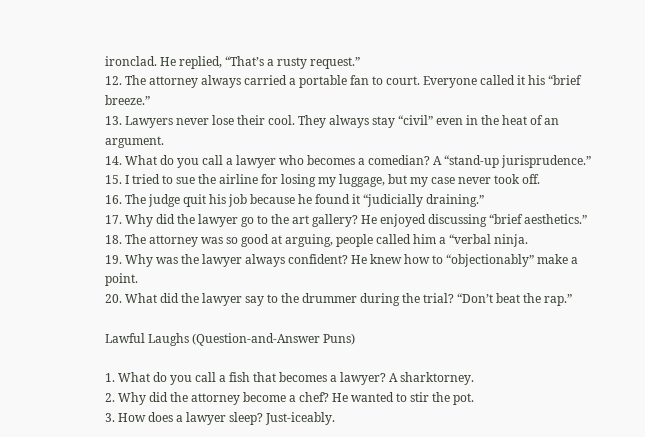ironclad. He replied, “That’s a rusty request.”
12. The attorney always carried a portable fan to court. Everyone called it his “brief breeze.”
13. Lawyers never lose their cool. They always stay “civil” even in the heat of an argument.
14. What do you call a lawyer who becomes a comedian? A “stand-up jurisprudence.”
15. I tried to sue the airline for losing my luggage, but my case never took off.
16. The judge quit his job because he found it “judicially draining.”
17. Why did the lawyer go to the art gallery? He enjoyed discussing “brief aesthetics.”
18. The attorney was so good at arguing, people called him a “verbal ninja.
19. Why was the lawyer always confident? He knew how to “objectionably” make a point.
20. What did the lawyer say to the drummer during the trial? “Don’t beat the rap.”

Lawful Laughs (Question-and-Answer Puns)

1. What do you call a fish that becomes a lawyer? A sharktorney.
2. Why did the attorney become a chef? He wanted to stir the pot.
3. How does a lawyer sleep? Just-iceably.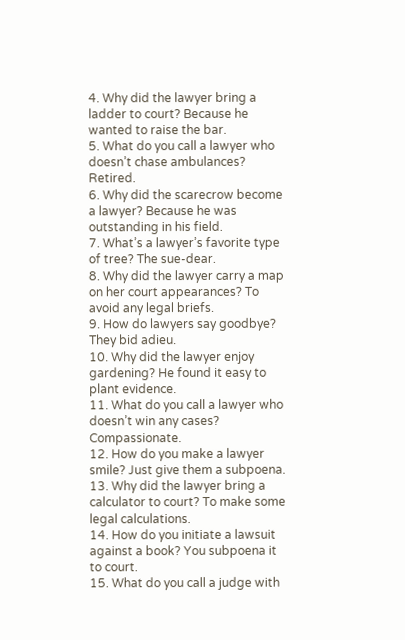4. Why did the lawyer bring a ladder to court? Because he wanted to raise the bar.
5. What do you call a lawyer who doesn’t chase ambulances? Retired.
6. Why did the scarecrow become a lawyer? Because he was outstanding in his field.
7. What’s a lawyer’s favorite type of tree? The sue-dear.
8. Why did the lawyer carry a map on her court appearances? To avoid any legal briefs.
9. How do lawyers say goodbye? They bid adieu.
10. Why did the lawyer enjoy gardening? He found it easy to plant evidence.
11. What do you call a lawyer who doesn’t win any cases? Compassionate.
12. How do you make a lawyer smile? Just give them a subpoena.
13. Why did the lawyer bring a calculator to court? To make some legal calculations.
14. How do you initiate a lawsuit against a book? You subpoena it to court.
15. What do you call a judge with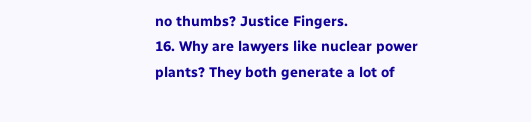no thumbs? Justice Fingers.
16. Why are lawyers like nuclear power plants? They both generate a lot of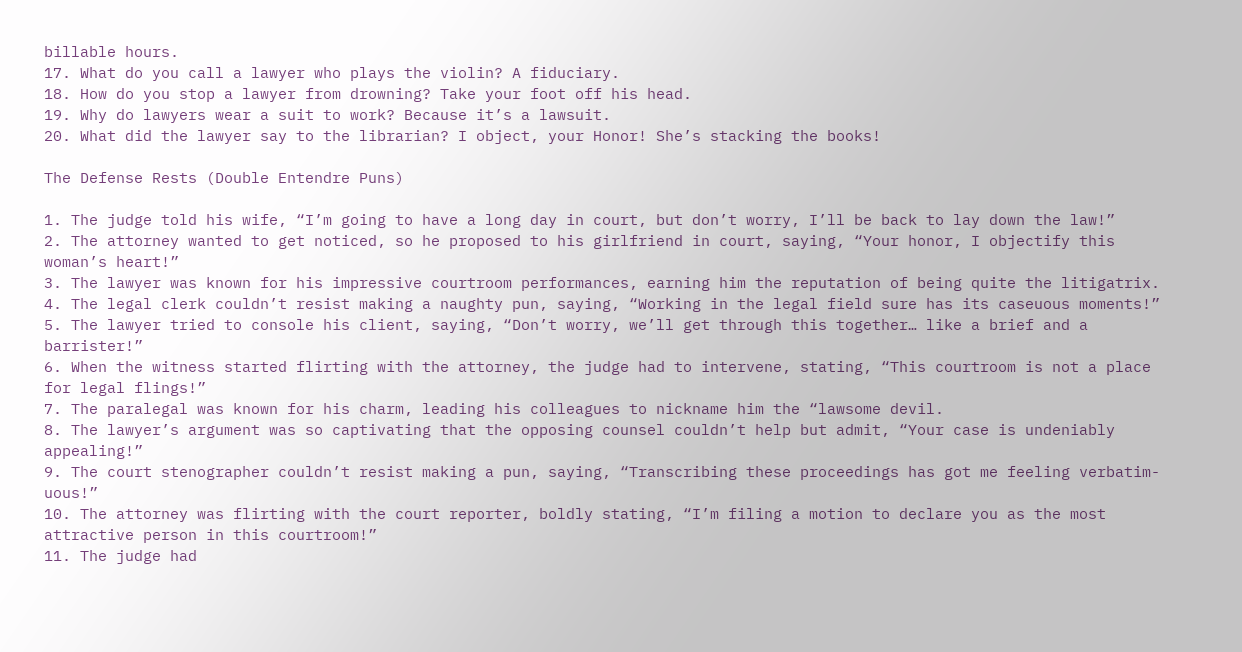billable hours.
17. What do you call a lawyer who plays the violin? A fiduciary.
18. How do you stop a lawyer from drowning? Take your foot off his head.
19. Why do lawyers wear a suit to work? Because it’s a lawsuit.
20. What did the lawyer say to the librarian? I object, your Honor! She’s stacking the books!

The Defense Rests (Double Entendre Puns)

1. The judge told his wife, “I’m going to have a long day in court, but don’t worry, I’ll be back to lay down the law!”
2. The attorney wanted to get noticed, so he proposed to his girlfriend in court, saying, “Your honor, I objectify this woman’s heart!”
3. The lawyer was known for his impressive courtroom performances, earning him the reputation of being quite the litigatrix.
4. The legal clerk couldn’t resist making a naughty pun, saying, “Working in the legal field sure has its caseuous moments!”
5. The lawyer tried to console his client, saying, “Don’t worry, we’ll get through this together… like a brief and a barrister!”
6. When the witness started flirting with the attorney, the judge had to intervene, stating, “This courtroom is not a place for legal flings!”
7. The paralegal was known for his charm, leading his colleagues to nickname him the “lawsome devil.
8. The lawyer’s argument was so captivating that the opposing counsel couldn’t help but admit, “Your case is undeniably appealing!”
9. The court stenographer couldn’t resist making a pun, saying, “Transcribing these proceedings has got me feeling verbatim-uous!”
10. The attorney was flirting with the court reporter, boldly stating, “I’m filing a motion to declare you as the most attractive person in this courtroom!”
11. The judge had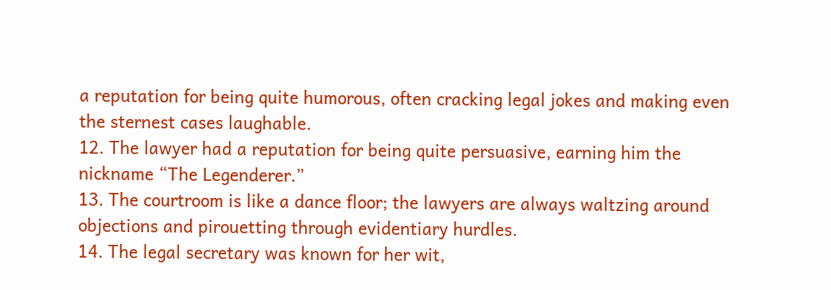a reputation for being quite humorous, often cracking legal jokes and making even the sternest cases laughable.
12. The lawyer had a reputation for being quite persuasive, earning him the nickname “The Legenderer.”
13. The courtroom is like a dance floor; the lawyers are always waltzing around objections and pirouetting through evidentiary hurdles.
14. The legal secretary was known for her wit,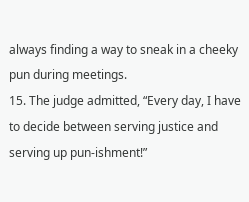always finding a way to sneak in a cheeky pun during meetings.
15. The judge admitted, “Every day, I have to decide between serving justice and serving up pun-ishment!”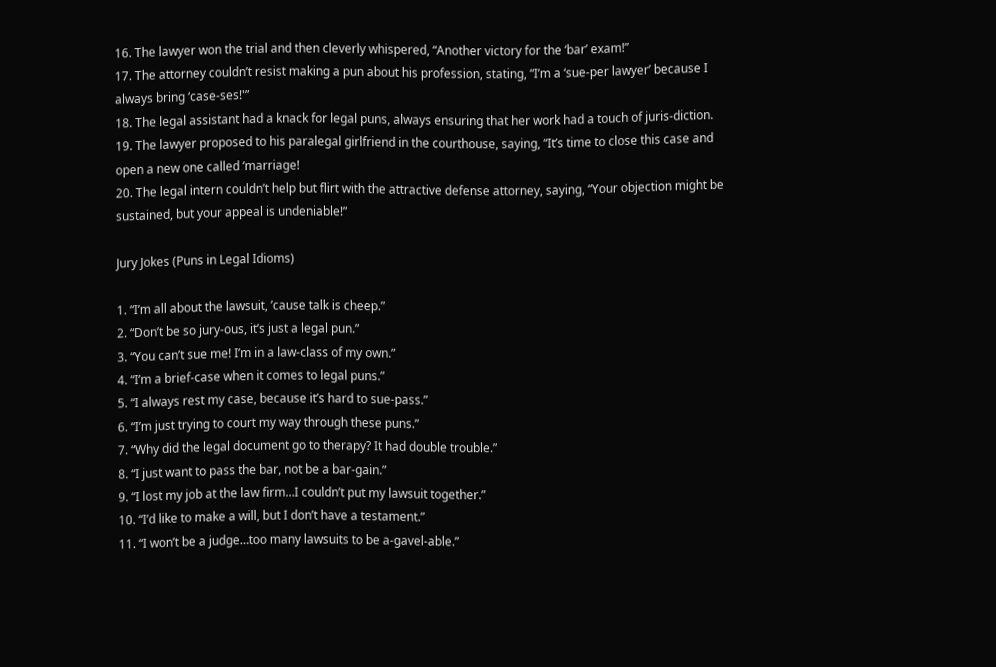16. The lawyer won the trial and then cleverly whispered, “Another victory for the ‘bar’ exam!”
17. The attorney couldn’t resist making a pun about his profession, stating, “I’m a ‘sue-per lawyer’ because I always bring ‘case-ses!'”
18. The legal assistant had a knack for legal puns, always ensuring that her work had a touch of juris-diction.
19. The lawyer proposed to his paralegal girlfriend in the courthouse, saying, “It’s time to close this case and open a new one called ‘marriage!
20. The legal intern couldn’t help but flirt with the attractive defense attorney, saying, “Your objection might be sustained, but your appeal is undeniable!”

Jury Jokes (Puns in Legal Idioms)

1. “I’m all about the lawsuit, ’cause talk is cheep.”
2. “Don’t be so jury-ous, it’s just a legal pun.”
3. “You can’t sue me! I’m in a law-class of my own.”
4. “I’m a brief-case when it comes to legal puns.”
5. “I always rest my case, because it’s hard to sue-pass.”
6. “I’m just trying to court my way through these puns.”
7. “Why did the legal document go to therapy? It had double trouble.”
8. “I just want to pass the bar, not be a bar-gain.”
9. “I lost my job at the law firm…I couldn’t put my lawsuit together.”
10. “I’d like to make a will, but I don’t have a testament.”
11. “I won’t be a judge…too many lawsuits to be a-gavel-able.”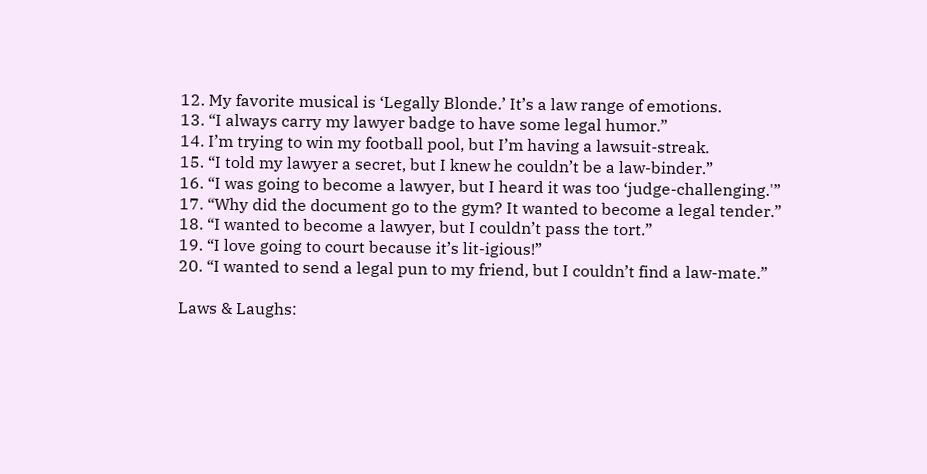12. My favorite musical is ‘Legally Blonde.’ It’s a law range of emotions.
13. “I always carry my lawyer badge to have some legal humor.”
14. I’m trying to win my football pool, but I’m having a lawsuit-streak.
15. “I told my lawyer a secret, but I knew he couldn’t be a law-binder.”
16. “I was going to become a lawyer, but I heard it was too ‘judge-challenging.'”
17. “Why did the document go to the gym? It wanted to become a legal tender.”
18. “I wanted to become a lawyer, but I couldn’t pass the tort.”
19. “I love going to court because it’s lit-igious!”
20. “I wanted to send a legal pun to my friend, but I couldn’t find a law-mate.”

Laws & Laughs: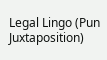Legal Lingo (Pun Juxtaposition)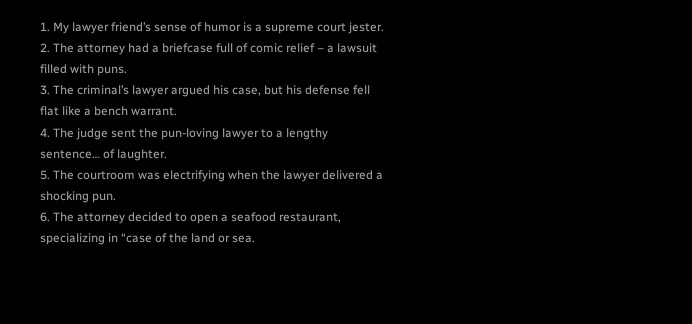1. My lawyer friend’s sense of humor is a supreme court jester.
2. The attorney had a briefcase full of comic relief – a lawsuit filled with puns.
3. The criminal’s lawyer argued his case, but his defense fell flat like a bench warrant.
4. The judge sent the pun-loving lawyer to a lengthy sentence… of laughter.
5. The courtroom was electrifying when the lawyer delivered a shocking pun.
6. The attorney decided to open a seafood restaurant, specializing in “case of the land or sea.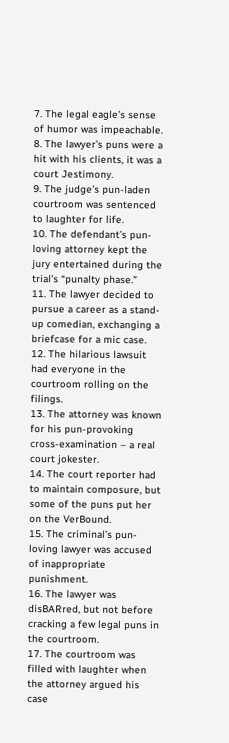7. The legal eagle’s sense of humor was impeachable.
8. The lawyer’s puns were a hit with his clients, it was a court Jestimony.
9. The judge’s pun-laden courtroom was sentenced to laughter for life.
10. The defendant’s pun-loving attorney kept the jury entertained during the trial’s “punalty phase.”
11. The lawyer decided to pursue a career as a stand-up comedian, exchanging a briefcase for a mic case.
12. The hilarious lawsuit had everyone in the courtroom rolling on the filings.
13. The attorney was known for his pun-provoking cross-examination – a real court jokester.
14. The court reporter had to maintain composure, but some of the puns put her on the VerBound.
15. The criminal’s pun-loving lawyer was accused of inappropriate punishment.
16. The lawyer was disBARred, but not before cracking a few legal puns in the courtroom.
17. The courtroom was filled with laughter when the attorney argued his case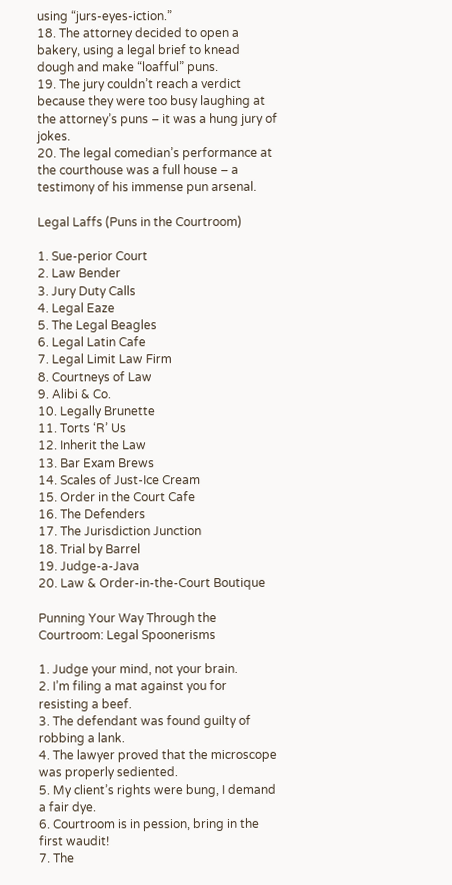using “jurs-eyes-iction.”
18. The attorney decided to open a bakery, using a legal brief to knead dough and make “loafful” puns.
19. The jury couldn’t reach a verdict because they were too busy laughing at the attorney’s puns – it was a hung jury of jokes.
20. The legal comedian’s performance at the courthouse was a full house – a testimony of his immense pun arsenal.

Legal Laffs (Puns in the Courtroom)

1. Sue-perior Court
2. Law Bender
3. Jury Duty Calls
4. Legal Eaze
5. The Legal Beagles
6. Legal Latin Cafe
7. Legal Limit Law Firm
8. Courtneys of Law
9. Alibi & Co.
10. Legally Brunette
11. Torts ‘R’ Us
12. Inherit the Law
13. Bar Exam Brews
14. Scales of Just-Ice Cream
15. Order in the Court Cafe
16. The Defenders
17. The Jurisdiction Junction
18. Trial by Barrel
19. Judge-a-Java
20. Law & Order-in-the-Court Boutique

Punning Your Way Through the Courtroom: Legal Spoonerisms

1. Judge your mind, not your brain.
2. I’m filing a mat against you for resisting a beef.
3. The defendant was found guilty of robbing a lank.
4. The lawyer proved that the microscope was properly sediented.
5. My client’s rights were bung, I demand a fair dye.
6. Courtroom is in pession, bring in the first waudit!
7. The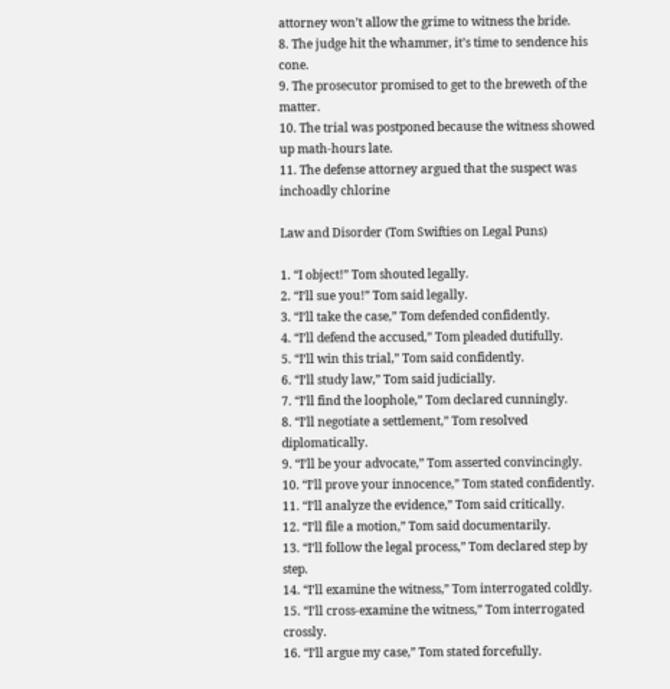attorney won’t allow the grime to witness the bride.
8. The judge hit the whammer, it’s time to sendence his cone.
9. The prosecutor promised to get to the breweth of the matter.
10. The trial was postponed because the witness showed up math-hours late.
11. The defense attorney argued that the suspect was inchoadly chlorine

Law and Disorder (Tom Swifties on Legal Puns)

1. “I object!” Tom shouted legally.
2. “I’ll sue you!” Tom said legally.
3. “I’ll take the case,” Tom defended confidently.
4. “I’ll defend the accused,” Tom pleaded dutifully.
5. “I’ll win this trial,” Tom said confidently.
6. “I’ll study law,” Tom said judicially.
7. “I’ll find the loophole,” Tom declared cunningly.
8. “I’ll negotiate a settlement,” Tom resolved diplomatically.
9. “I’ll be your advocate,” Tom asserted convincingly.
10. “I’ll prove your innocence,” Tom stated confidently.
11. “I’ll analyze the evidence,” Tom said critically.
12. “I’ll file a motion,” Tom said documentarily.
13. “I’ll follow the legal process,” Tom declared step by step.
14. “I’ll examine the witness,” Tom interrogated coldly.
15. “I’ll cross-examine the witness,” Tom interrogated crossly.
16. “I’ll argue my case,” Tom stated forcefully.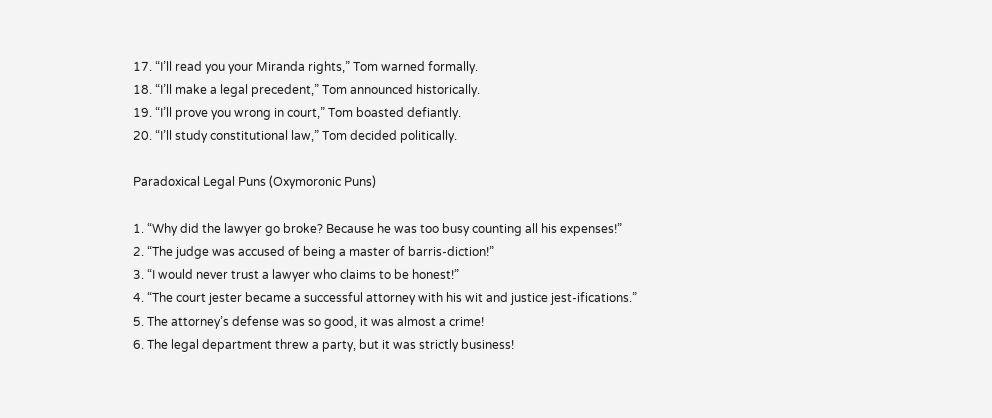17. “I’ll read you your Miranda rights,” Tom warned formally.
18. “I’ll make a legal precedent,” Tom announced historically.
19. “I’ll prove you wrong in court,” Tom boasted defiantly.
20. “I’ll study constitutional law,” Tom decided politically.

Paradoxical Legal Puns (Oxymoronic Puns)

1. “Why did the lawyer go broke? Because he was too busy counting all his expenses!”
2. “The judge was accused of being a master of barris-diction!”
3. “I would never trust a lawyer who claims to be honest!”
4. “The court jester became a successful attorney with his wit and justice jest-ifications.”
5. The attorney’s defense was so good, it was almost a crime!
6. The legal department threw a party, but it was strictly business!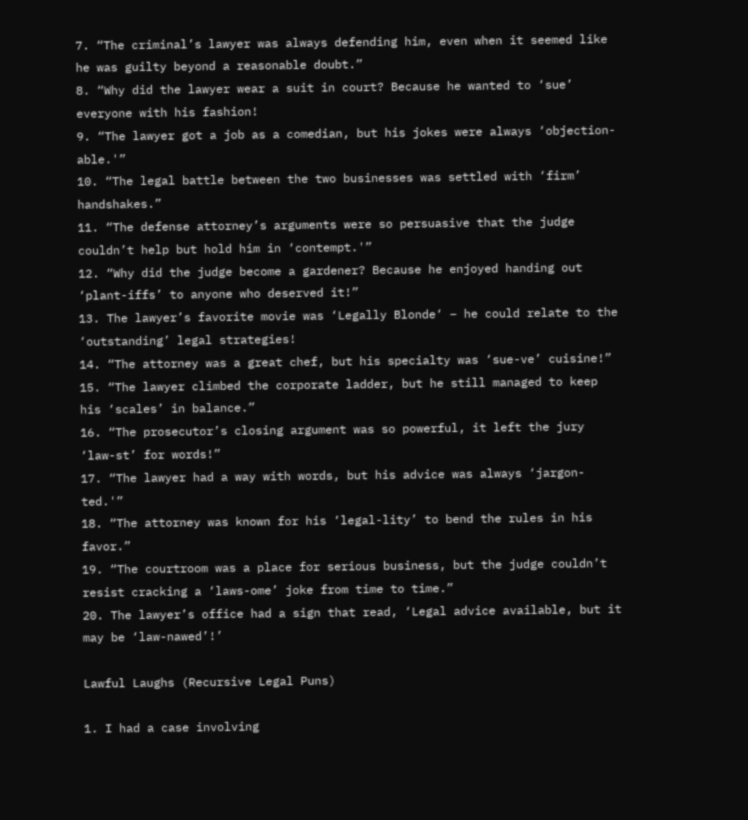7. “The criminal’s lawyer was always defending him, even when it seemed like he was guilty beyond a reasonable doubt.”
8. “Why did the lawyer wear a suit in court? Because he wanted to ‘sue’ everyone with his fashion!
9. “The lawyer got a job as a comedian, but his jokes were always ‘objection-able.'”
10. “The legal battle between the two businesses was settled with ‘firm’ handshakes.”
11. “The defense attorney’s arguments were so persuasive that the judge couldn’t help but hold him in ‘contempt.'”
12. “Why did the judge become a gardener? Because he enjoyed handing out ‘plant-iffs’ to anyone who deserved it!”
13. The lawyer’s favorite movie was ‘Legally Blonde‘ – he could relate to the ‘outstanding’ legal strategies!
14. “The attorney was a great chef, but his specialty was ‘sue-ve’ cuisine!”
15. “The lawyer climbed the corporate ladder, but he still managed to keep his ‘scales’ in balance.”
16. “The prosecutor’s closing argument was so powerful, it left the jury ‘law-st’ for words!”
17. “The lawyer had a way with words, but his advice was always ‘jargon-ted.'”
18. “The attorney was known for his ‘legal-lity’ to bend the rules in his favor.”
19. “The courtroom was a place for serious business, but the judge couldn’t resist cracking a ‘laws-ome’ joke from time to time.”
20. The lawyer’s office had a sign that read, ‘Legal advice available, but it may be ‘law-nawed’!’

Lawful Laughs (Recursive Legal Puns)

1. I had a case involving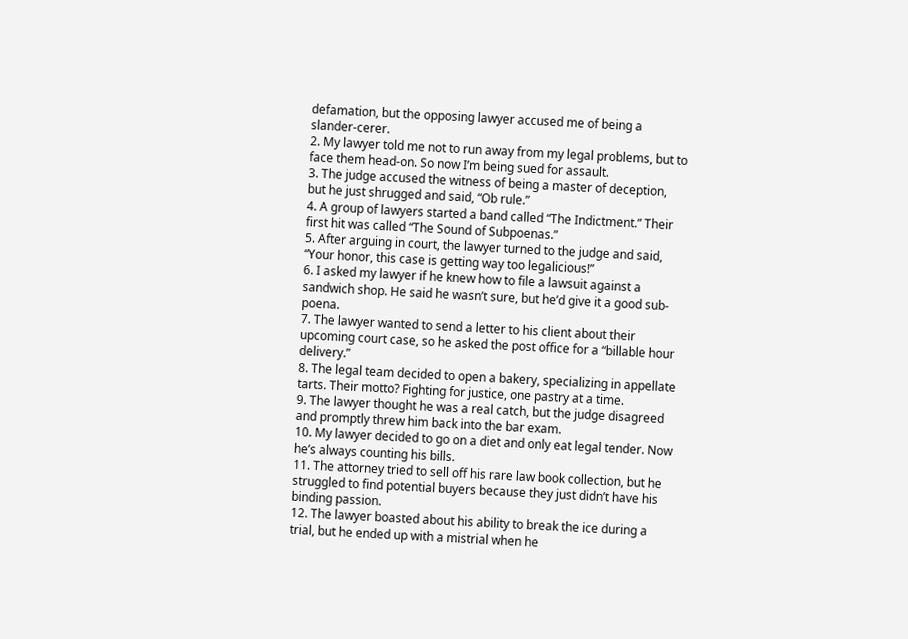defamation, but the opposing lawyer accused me of being a slander-cerer.
2. My lawyer told me not to run away from my legal problems, but to face them head-on. So now I’m being sued for assault.
3. The judge accused the witness of being a master of deception, but he just shrugged and said, “Ob rule.”
4. A group of lawyers started a band called “The Indictment.” Their first hit was called “The Sound of Subpoenas.”
5. After arguing in court, the lawyer turned to the judge and said, “Your honor, this case is getting way too legalicious!”
6. I asked my lawyer if he knew how to file a lawsuit against a sandwich shop. He said he wasn’t sure, but he’d give it a good sub-poena.
7. The lawyer wanted to send a letter to his client about their upcoming court case, so he asked the post office for a “billable hour delivery.”
8. The legal team decided to open a bakery, specializing in appellate tarts. Their motto? Fighting for justice, one pastry at a time.
9. The lawyer thought he was a real catch, but the judge disagreed and promptly threw him back into the bar exam.
10. My lawyer decided to go on a diet and only eat legal tender. Now he’s always counting his bills.
11. The attorney tried to sell off his rare law book collection, but he struggled to find potential buyers because they just didn’t have his binding passion.
12. The lawyer boasted about his ability to break the ice during a trial, but he ended up with a mistrial when he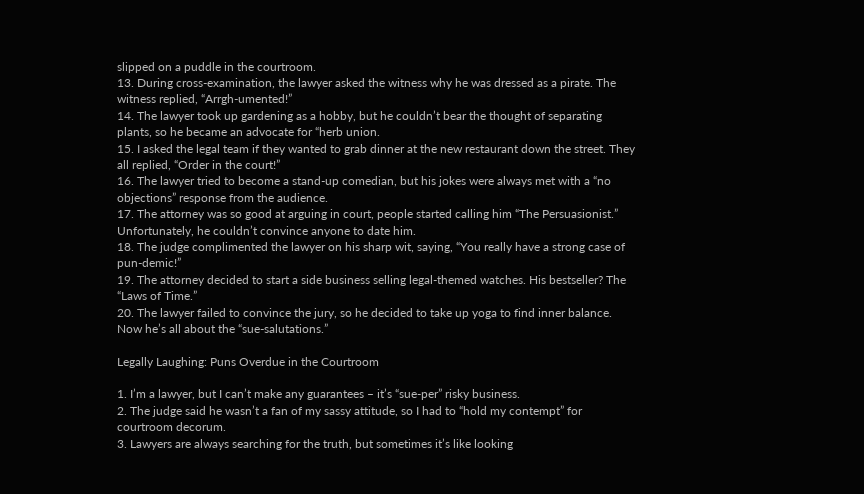slipped on a puddle in the courtroom.
13. During cross-examination, the lawyer asked the witness why he was dressed as a pirate. The witness replied, “Arrgh-umented!”
14. The lawyer took up gardening as a hobby, but he couldn’t bear the thought of separating plants, so he became an advocate for “herb union.
15. I asked the legal team if they wanted to grab dinner at the new restaurant down the street. They all replied, “Order in the court!”
16. The lawyer tried to become a stand-up comedian, but his jokes were always met with a “no objections” response from the audience.
17. The attorney was so good at arguing in court, people started calling him “The Persuasionist.” Unfortunately, he couldn’t convince anyone to date him.
18. The judge complimented the lawyer on his sharp wit, saying, “You really have a strong case of pun-demic!”
19. The attorney decided to start a side business selling legal-themed watches. His bestseller? The “Laws of Time.”
20. The lawyer failed to convince the jury, so he decided to take up yoga to find inner balance. Now he’s all about the “sue-salutations.”

Legally Laughing: Puns Overdue in the Courtroom

1. I’m a lawyer, but I can’t make any guarantees – it’s “sue-per” risky business.
2. The judge said he wasn’t a fan of my sassy attitude, so I had to “hold my contempt” for courtroom decorum.
3. Lawyers are always searching for the truth, but sometimes it’s like looking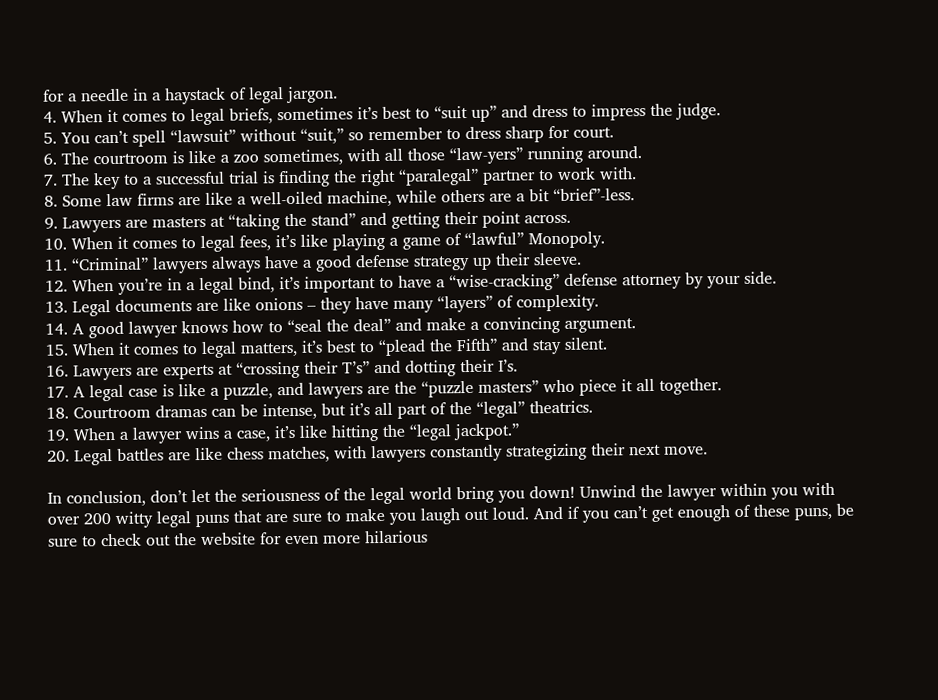for a needle in a haystack of legal jargon.
4. When it comes to legal briefs, sometimes it’s best to “suit up” and dress to impress the judge.
5. You can’t spell “lawsuit” without “suit,” so remember to dress sharp for court.
6. The courtroom is like a zoo sometimes, with all those “law-yers” running around.
7. The key to a successful trial is finding the right “paralegal” partner to work with.
8. Some law firms are like a well-oiled machine, while others are a bit “brief”-less.
9. Lawyers are masters at “taking the stand” and getting their point across.
10. When it comes to legal fees, it’s like playing a game of “lawful” Monopoly.
11. “Criminal” lawyers always have a good defense strategy up their sleeve.
12. When you’re in a legal bind, it’s important to have a “wise-cracking” defense attorney by your side.
13. Legal documents are like onions – they have many “layers” of complexity.
14. A good lawyer knows how to “seal the deal” and make a convincing argument.
15. When it comes to legal matters, it’s best to “plead the Fifth” and stay silent.
16. Lawyers are experts at “crossing their T’s” and dotting their I’s.
17. A legal case is like a puzzle, and lawyers are the “puzzle masters” who piece it all together.
18. Courtroom dramas can be intense, but it’s all part of the “legal” theatrics.
19. When a lawyer wins a case, it’s like hitting the “legal jackpot.”
20. Legal battles are like chess matches, with lawyers constantly strategizing their next move.

In conclusion, don’t let the seriousness of the legal world bring you down! Unwind the lawyer within you with over 200 witty legal puns that are sure to make you laugh out loud. And if you can’t get enough of these puns, be sure to check out the website for even more hilarious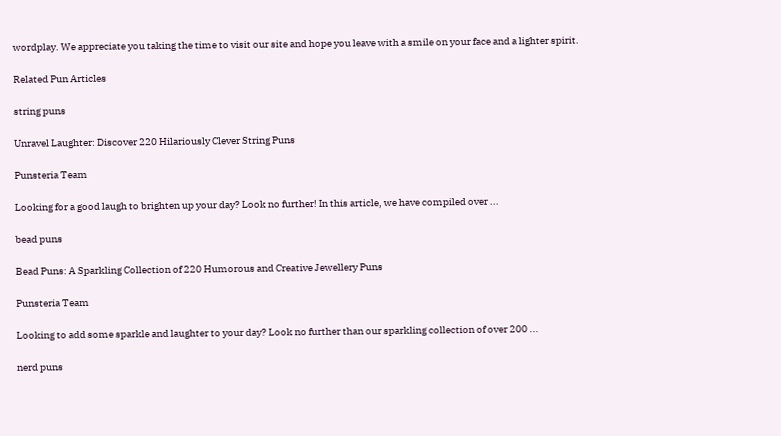wordplay. We appreciate you taking the time to visit our site and hope you leave with a smile on your face and a lighter spirit.

Related Pun Articles

string puns

Unravel Laughter: Discover 220 Hilariously Clever String Puns

Punsteria Team

Looking for a good laugh to brighten up your day? Look no further! In this article, we have compiled over ...

bead puns

Bead Puns: A Sparkling Collection of 220 Humorous and Creative Jewellery Puns

Punsteria Team

Looking to add some sparkle and laughter to your day? Look no further than our sparkling collection of over 200 ...

nerd puns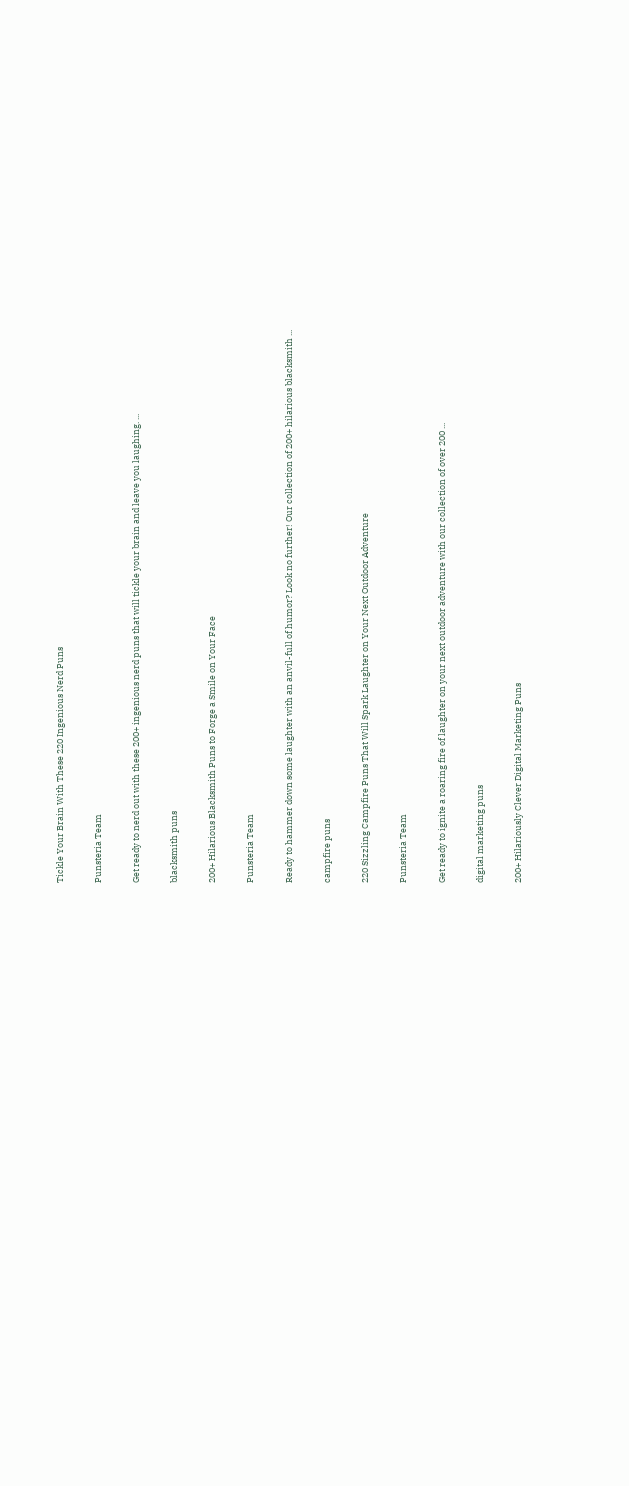Tickle Your Brain With These 220 Ingenious Nerd Puns

Punsteria Team

Get ready to nerd out with these 200+ ingenious nerd puns that will tickle your brain and leave you laughing. ...

blacksmith puns

200+ Hilarious Blacksmith Puns to Forge a Smile on Your Face

Punsteria Team

Ready to hammer down some laughter with an anvil-full of humor? Look no further! Our collection of 200+ hilarious blacksmith ...

campfire puns

220 Sizzling Campfire Puns That Will Spark Laughter on Your Next Outdoor Adventure

Punsteria Team

Get ready to ignite a roaring fire of laughter on your next outdoor adventure with our collection of over 200 ...

digital marketing puns

200+ Hilariously Clever Digital Marketing Puns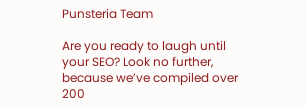Punsteria Team

Are you ready to laugh until your SEO? Look no further, because we’ve compiled over 200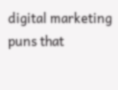digital marketing puns that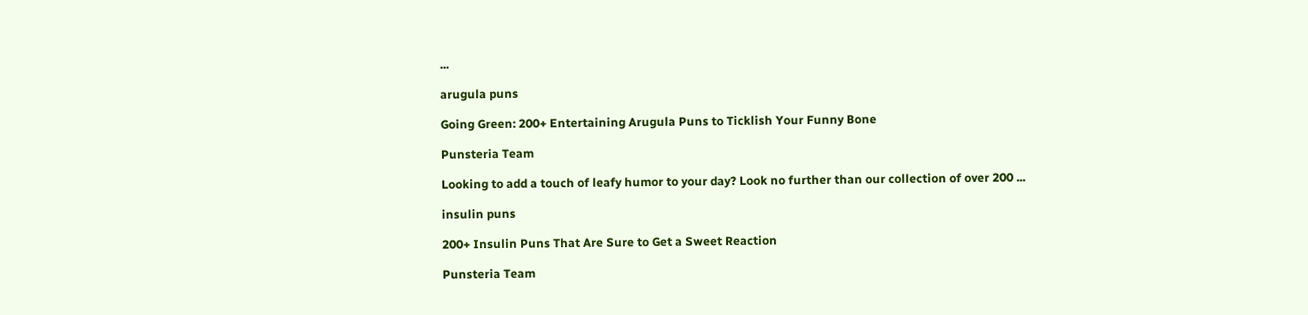...

arugula puns

Going Green: 200+ Entertaining Arugula Puns to Ticklish Your Funny Bone

Punsteria Team

Looking to add a touch of leafy humor to your day? Look no further than our collection of over 200 ...

insulin puns

200+ Insulin Puns That Are Sure to Get a Sweet Reaction

Punsteria Team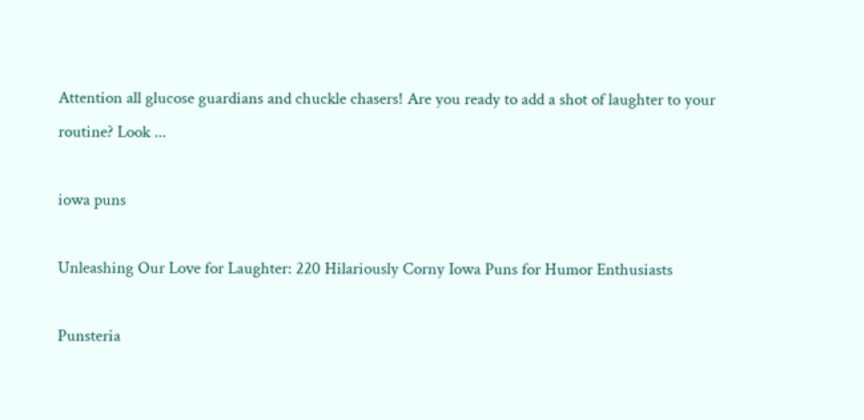Attention all glucose guardians and chuckle chasers! Are you ready to add a shot of laughter to your routine? Look ...

iowa puns

Unleashing Our Love for Laughter: 220 Hilariously Corny Iowa Puns for Humor Enthusiasts

Punsteria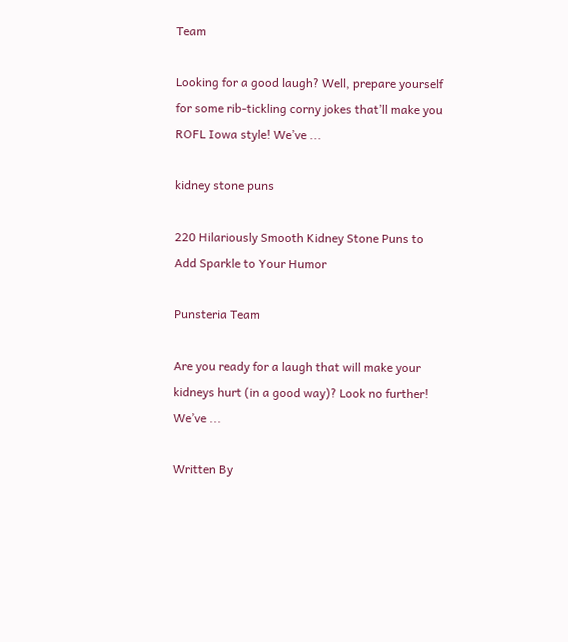Team

Looking for a good laugh? Well, prepare yourself for some rib-tickling corny jokes that’ll make you ROFL Iowa style! We’ve ...

kidney stone puns

220 Hilariously Smooth Kidney Stone Puns to Add Sparkle to Your Humor

Punsteria Team

Are you ready for a laugh that will make your kidneys hurt (in a good way)? Look no further! We’ve ...

Written By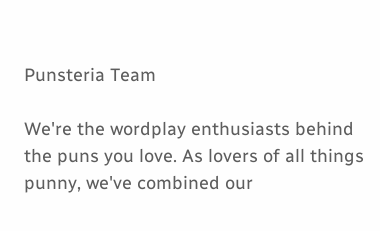Punsteria Team

We're the wordplay enthusiasts behind the puns you love. As lovers of all things punny, we've combined our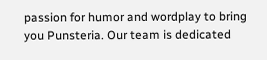passion for humor and wordplay to bring you Punsteria. Our team is dedicated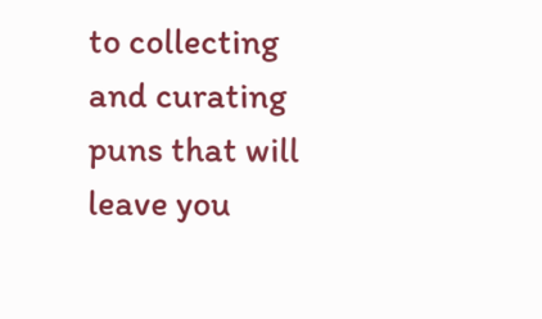to collecting and curating puns that will leave you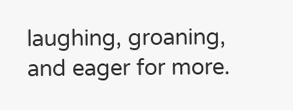laughing, groaning, and eager for more.